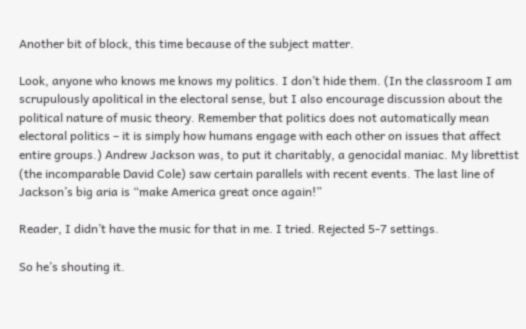Another bit of block, this time because of the subject matter.

Look, anyone who knows me knows my politics. I don’t hide them. (In the classroom I am scrupulously apolitical in the electoral sense, but I also encourage discussion about the political nature of music theory. Remember that politics does not automatically mean electoral politics – it is simply how humans engage with each other on issues that affect entire groups.) Andrew Jackson was, to put it charitably, a genocidal maniac. My librettist (the incomparable David Cole) saw certain parallels with recent events. The last line of Jackson’s big aria is “make America great once again!”

Reader, I didn’t have the music for that in me. I tried. Rejected 5-7 settings.

So he’s shouting it.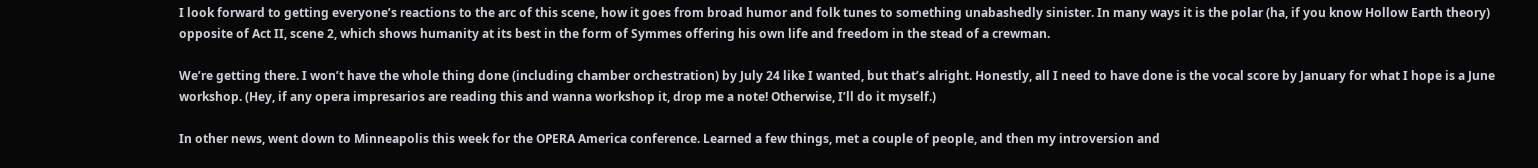I look forward to getting everyone’s reactions to the arc of this scene, how it goes from broad humor and folk tunes to something unabashedly sinister. In many ways it is the polar (ha, if you know Hollow Earth theory) opposite of Act II, scene 2, which shows humanity at its best in the form of Symmes offering his own life and freedom in the stead of a crewman.

We’re getting there. I won’t have the whole thing done (including chamber orchestration) by July 24 like I wanted, but that’s alright. Honestly, all I need to have done is the vocal score by January for what I hope is a June workshop. (Hey, if any opera impresarios are reading this and wanna workshop it, drop me a note! Otherwise, I’ll do it myself.)

In other news, went down to Minneapolis this week for the OPERA America conference. Learned a few things, met a couple of people, and then my introversion and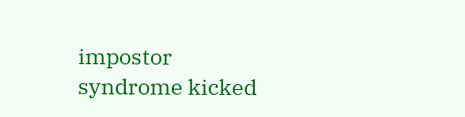impostor syndrome kicked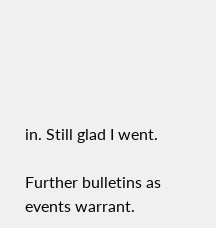in. Still glad I went.

Further bulletins as events warrant.